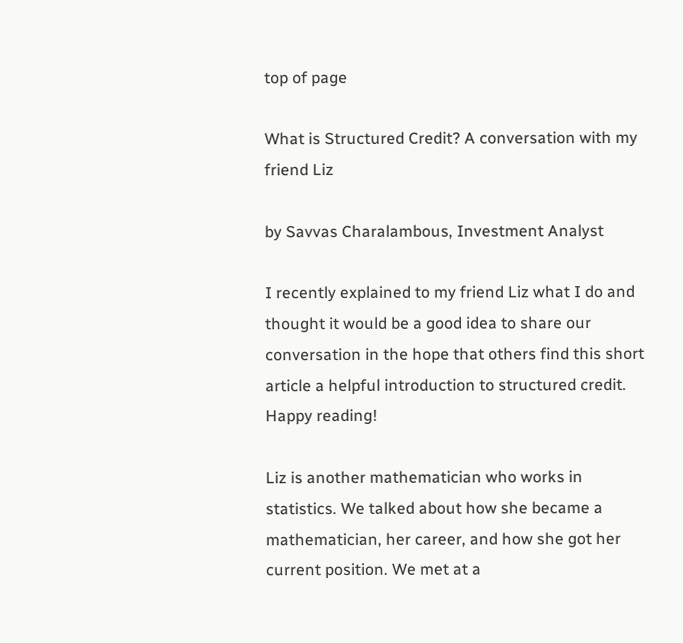top of page

What is Structured Credit? A conversation with my friend Liz

by Savvas Charalambous, Investment Analyst

I recently explained to my friend Liz what I do and thought it would be a good idea to share our conversation in the hope that others find this short article a helpful introduction to structured credit. Happy reading!

Liz is another mathematician who works in statistics. We talked about how she became a mathematician, her career, and how she got her current position. We met at a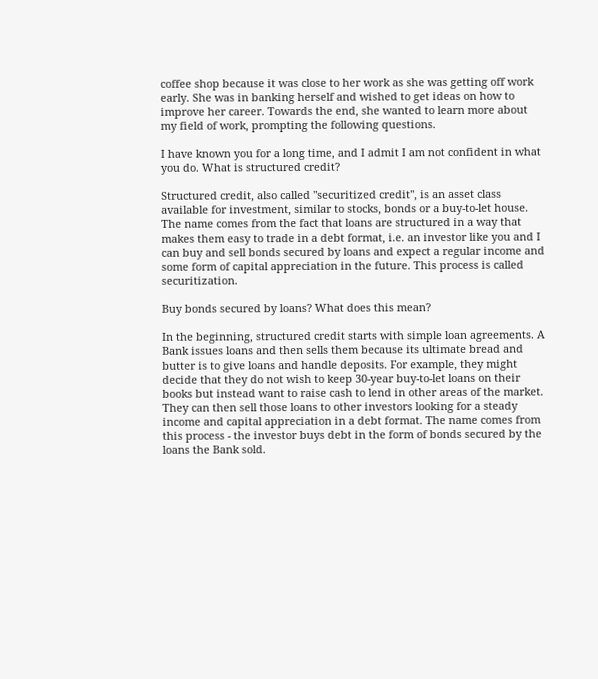coffee shop because it was close to her work as she was getting off work early. She was in banking herself and wished to get ideas on how to improve her career. Towards the end, she wanted to learn more about my field of work, prompting the following questions.

I have known you for a long time, and I admit I am not confident in what you do. What is structured credit?

Structured credit, also called "securitized credit", is an asset class available for investment, similar to stocks, bonds or a buy-to-let house. The name comes from the fact that loans are structured in a way that makes them easy to trade in a debt format, i.e. an investor like you and I can buy and sell bonds secured by loans and expect a regular income and some form of capital appreciation in the future. This process is called securitization.

Buy bonds secured by loans? What does this mean?

In the beginning, structured credit starts with simple loan agreements. A Bank issues loans and then sells them because its ultimate bread and butter is to give loans and handle deposits. For example, they might decide that they do not wish to keep 30-year buy-to-let loans on their books but instead want to raise cash to lend in other areas of the market. They can then sell those loans to other investors looking for a steady income and capital appreciation in a debt format. The name comes from this process - the investor buys debt in the form of bonds secured by the loans the Bank sold.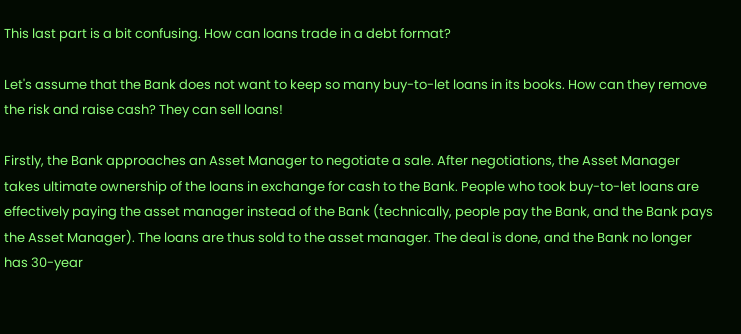This last part is a bit confusing. How can loans trade in a debt format?

Let's assume that the Bank does not want to keep so many buy-to-let loans in its books. How can they remove the risk and raise cash? They can sell loans!

Firstly, the Bank approaches an Asset Manager to negotiate a sale. After negotiations, the Asset Manager takes ultimate ownership of the loans in exchange for cash to the Bank. People who took buy-to-let loans are effectively paying the asset manager instead of the Bank (technically, people pay the Bank, and the Bank pays the Asset Manager). The loans are thus sold to the asset manager. The deal is done, and the Bank no longer has 30-year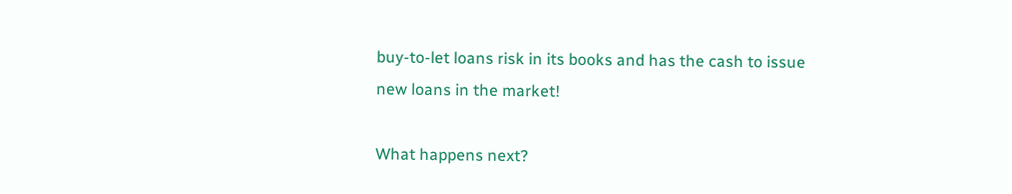buy-to-let loans risk in its books and has the cash to issue new loans in the market!

What happens next?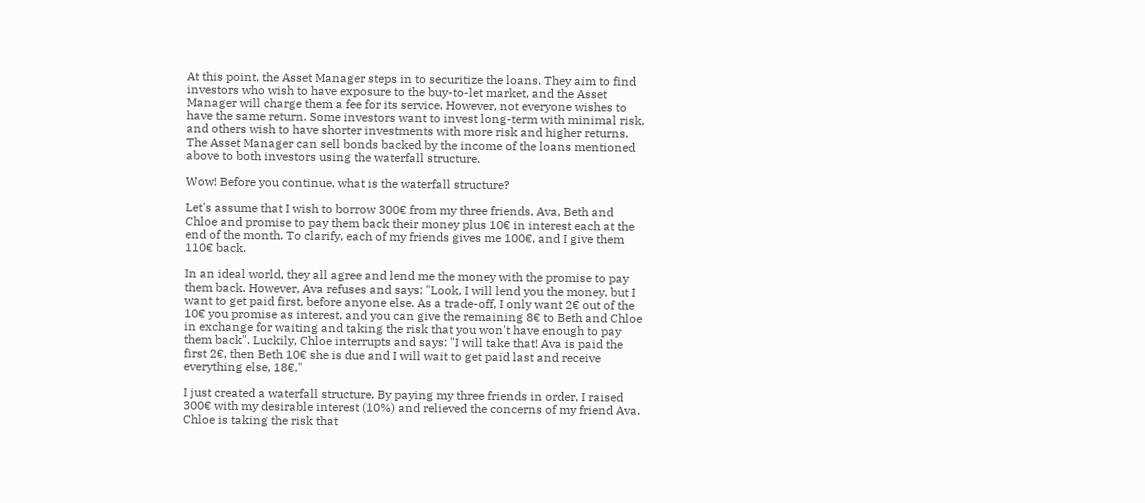At this point, the Asset Manager steps in to securitize the loans. They aim to find investors who wish to have exposure to the buy-to-let market, and the Asset Manager will charge them a fee for its service. However, not everyone wishes to have the same return. Some investors want to invest long-term with minimal risk, and others wish to have shorter investments with more risk and higher returns. The Asset Manager can sell bonds backed by the income of the loans mentioned above to both investors using the waterfall structure.

Wow! Before you continue, what is the waterfall structure?

Let's assume that I wish to borrow 300€ from my three friends, Ava, Beth and Chloe and promise to pay them back their money plus 10€ in interest each at the end of the month. To clarify, each of my friends gives me 100€, and I give them 110€ back.

In an ideal world, they all agree and lend me the money with the promise to pay them back. However, Ava refuses and says: "Look, I will lend you the money, but I want to get paid first, before anyone else. As a trade-off, I only want 2€ out of the 10€ you promise as interest, and you can give the remaining 8€ to Beth and Chloe in exchange for waiting and taking the risk that you won't have enough to pay them back". Luckily, Chloe interrupts and says: "I will take that! Ava is paid the first 2€, then Beth 10€ she is due and I will wait to get paid last and receive everything else, 18€."

I just created a waterfall structure. By paying my three friends in order, I raised 300€ with my desirable interest (10%) and relieved the concerns of my friend Ava. Chloe is taking the risk that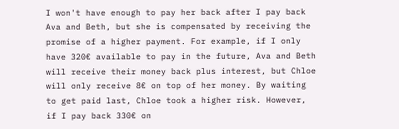I won't have enough to pay her back after I pay back Ava and Beth, but she is compensated by receiving the promise of a higher payment. For example, if I only have 320€ available to pay in the future, Ava and Beth will receive their money back plus interest, but Chloe will only receive 8€ on top of her money. By waiting to get paid last, Chloe took a higher risk. However, if I pay back 330€ on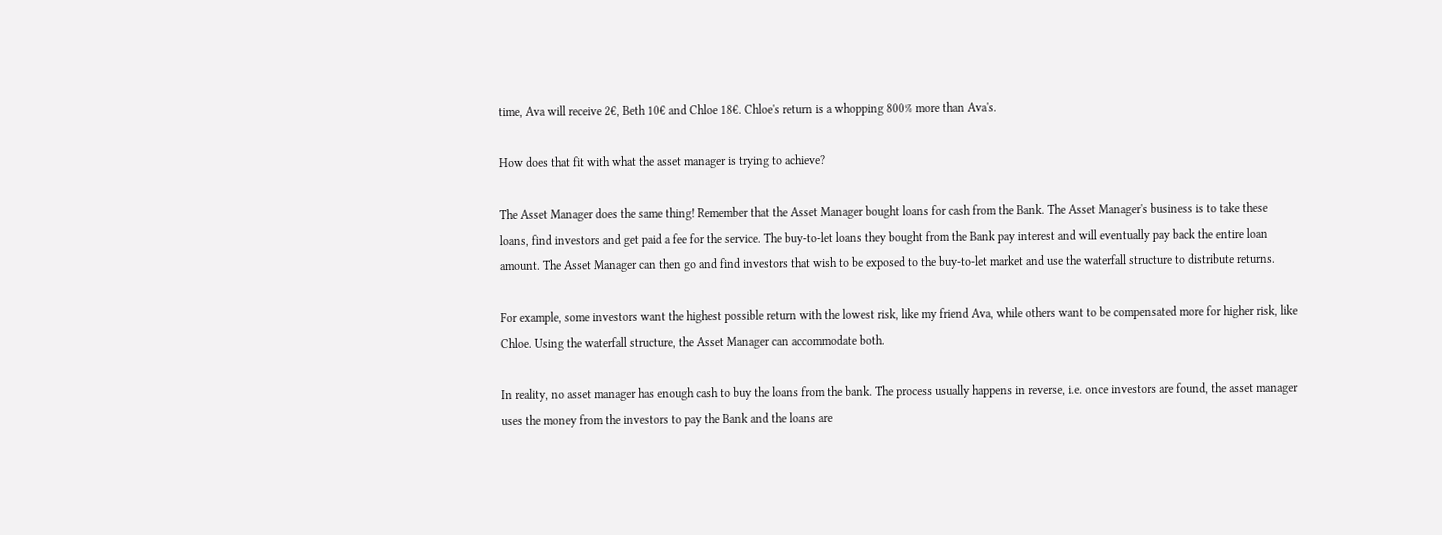time, Ava will receive 2€, Beth 10€ and Chloe 18€. Chloe's return is a whopping 800% more than Ava's.

How does that fit with what the asset manager is trying to achieve?

The Asset Manager does the same thing! Remember that the Asset Manager bought loans for cash from the Bank. The Asset Manager's business is to take these loans, find investors and get paid a fee for the service. The buy-to-let loans they bought from the Bank pay interest and will eventually pay back the entire loan amount. The Asset Manager can then go and find investors that wish to be exposed to the buy-to-let market and use the waterfall structure to distribute returns.

For example, some investors want the highest possible return with the lowest risk, like my friend Ava, while others want to be compensated more for higher risk, like Chloe. Using the waterfall structure, the Asset Manager can accommodate both.

In reality, no asset manager has enough cash to buy the loans from the bank. The process usually happens in reverse, i.e. once investors are found, the asset manager uses the money from the investors to pay the Bank and the loans are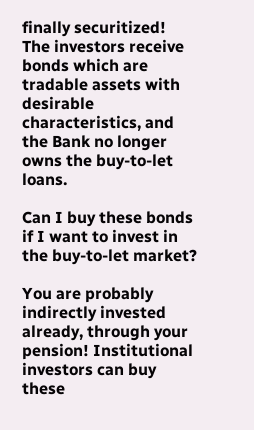finally securitized! The investors receive bonds which are tradable assets with desirable characteristics, and the Bank no longer owns the buy-to-let loans.

Can I buy these bonds if I want to invest in the buy-to-let market?

You are probably indirectly invested already, through your pension! Institutional investors can buy these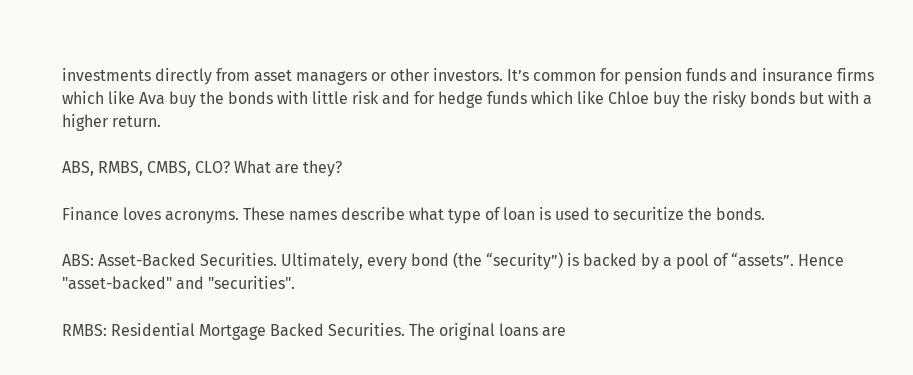investments directly from asset managers or other investors. It’s common for pension funds and insurance firms which like Ava buy the bonds with little risk and for hedge funds which like Chloe buy the risky bonds but with a higher return.

ABS, RMBS, CMBS, CLO? What are they?

Finance loves acronyms. These names describe what type of loan is used to securitize the bonds.

ABS: Asset-Backed Securities. Ultimately, every bond (the “security”) is backed by a pool of “assets”. Hence "asset-backed" and "securities".

RMBS: Residential Mortgage Backed Securities. The original loans are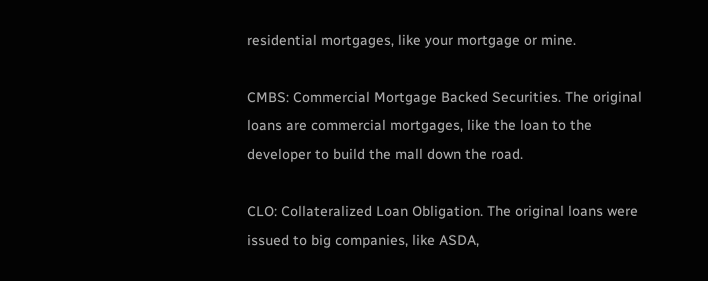residential mortgages, like your mortgage or mine.

CMBS: Commercial Mortgage Backed Securities. The original loans are commercial mortgages, like the loan to the developer to build the mall down the road.

CLO: Collateralized Loan Obligation. The original loans were issued to big companies, like ASDA,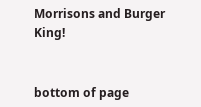Morrisons and Burger King!


bottom of page